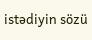istədiyin sözü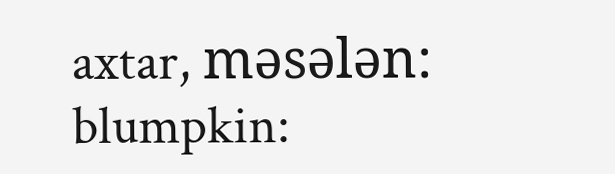axtar, məsələn: blumpkin: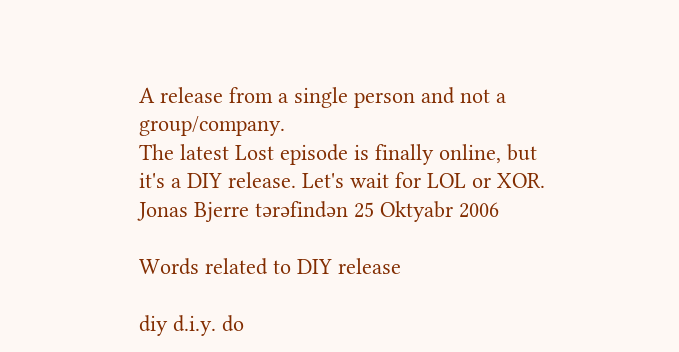A release from a single person and not a group/company.
The latest Lost episode is finally online, but it's a DIY release. Let's wait for LOL or XOR.
Jonas Bjerre tərəfindən 25 Oktyabr 2006

Words related to DIY release

diy d.i.y. do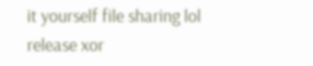it yourself file sharing lol release xor